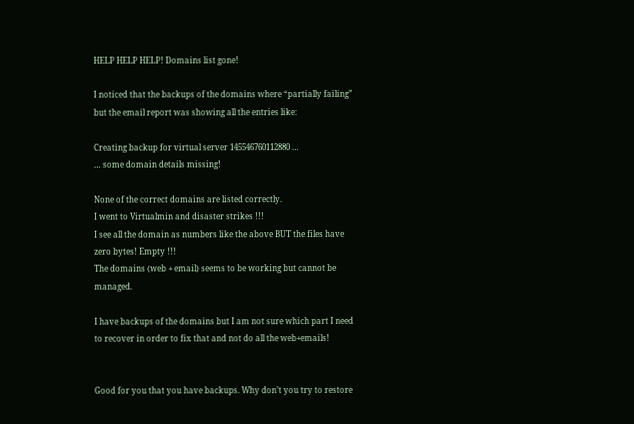HELP HELP HELP! Domains list gone!

I noticed that the backups of the domains where “partially failing” but the email report was showing all the entries like:

Creating backup for virtual server 145546760112880 …
… some domain details missing!

None of the correct domains are listed correctly.
I went to Virtualmin and disaster strikes !!!
I see all the domain as numbers like the above BUT the files have zero bytes! Empty !!!
The domains (web + email) seems to be working but cannot be managed.

I have backups of the domains but I am not sure which part I need to recover in order to fix that and not do all the web+emails!


Good for you that you have backups. Why don’t you try to restore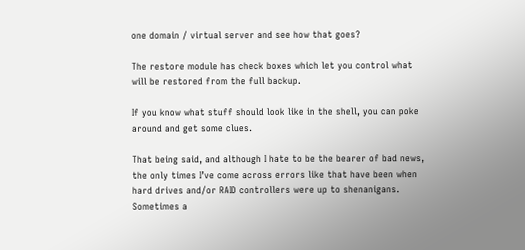one domain / virtual server and see how that goes?

The restore module has check boxes which let you control what will be restored from the full backup.

If you know what stuff should look like in the shell, you can poke around and get some clues.

That being said, and although I hate to be the bearer of bad news, the only times I’ve come across errors like that have been when hard drives and/or RAID controllers were up to shenanigans. Sometimes a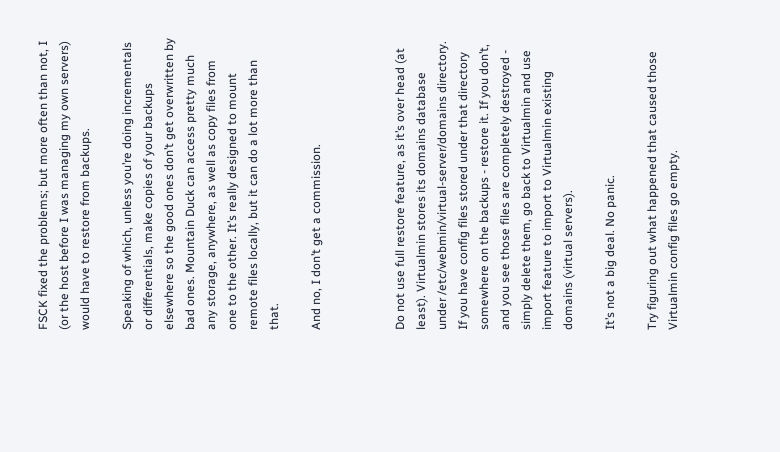FSCK fixed the problems; but more often than not, I (or the host before I was managing my own servers) would have to restore from backups.

Speaking of which, unless you’re doing incrementals or differentials, make copies of your backups elsewhere so the good ones don’t get overwritten by bad ones. Mountain Duck can access pretty much any storage, anywhere, as well as copy files from one to the other. It’s really designed to mount remote files locally, but it can do a lot more than that.

And no, I don’t get a commission.



Do not use full restore feature, as it’s over head (at least). Virtualmin stores its domains database under /etc/webmin/virtual-server/domains directory. If you have config files stored under that directory somewhere on the backups - restore it. If you don’t, and you see those files are completely destroyed - simply delete them, go back to Virtualmin and use import feature to import to Virtualmin existing domains (virtual servers).

It’s not a big deal. No panic.

Try figuring out what happened that caused those Virtualmin config files go empty.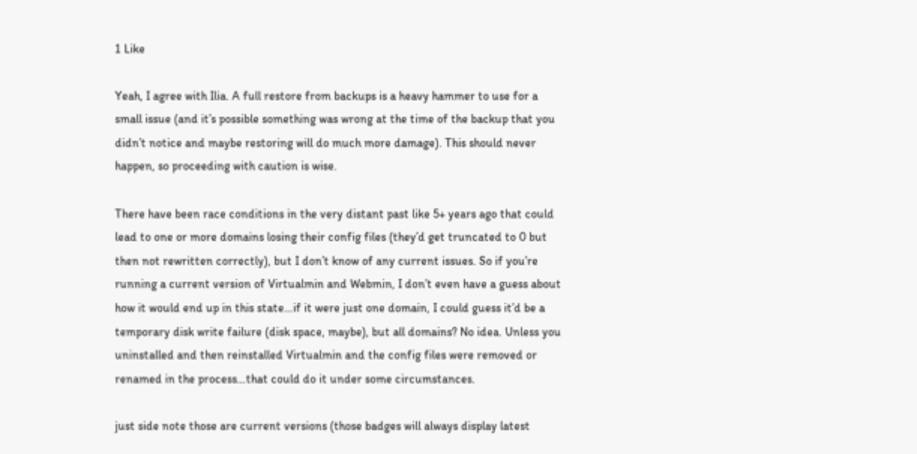1 Like

Yeah, I agree with Ilia. A full restore from backups is a heavy hammer to use for a small issue (and it’s possible something was wrong at the time of the backup that you didn’t notice and maybe restoring will do much more damage). This should never happen, so proceeding with caution is wise.

There have been race conditions in the very distant past like 5+ years ago that could lead to one or more domains losing their config files (they’d get truncated to 0 but then not rewritten correctly), but I don’t know of any current issues. So if you’re running a current version of Virtualmin and Webmin, I don’t even have a guess about how it would end up in this state…if it were just one domain, I could guess it’d be a temporary disk write failure (disk space, maybe), but all domains? No idea. Unless you uninstalled and then reinstalled Virtualmin and the config files were removed or renamed in the process…that could do it under some circumstances.

just side note those are current versions (those badges will always display latest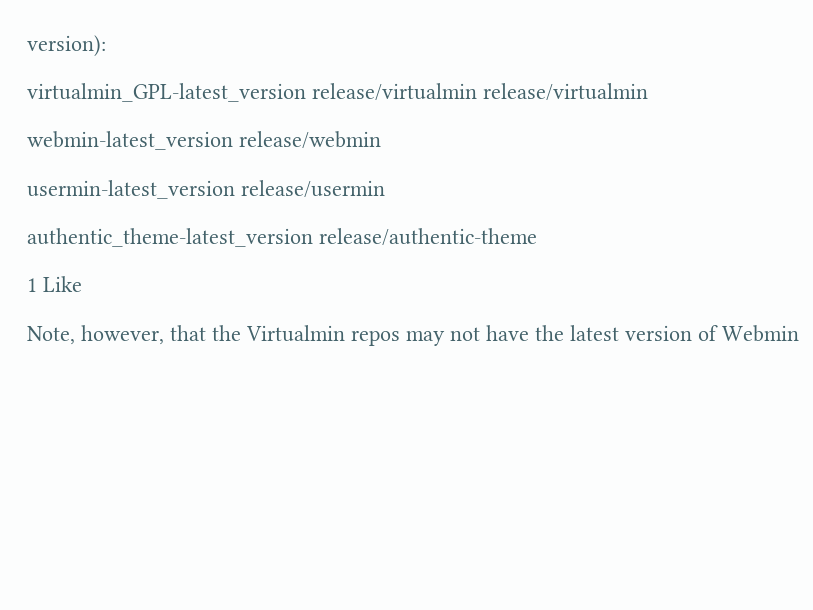version):

virtualmin_GPL-latest_version release/virtualmin release/virtualmin

webmin-latest_version release/webmin

usermin-latest_version release/usermin

authentic_theme-latest_version release/authentic-theme

1 Like

Note, however, that the Virtualmin repos may not have the latest version of Webmin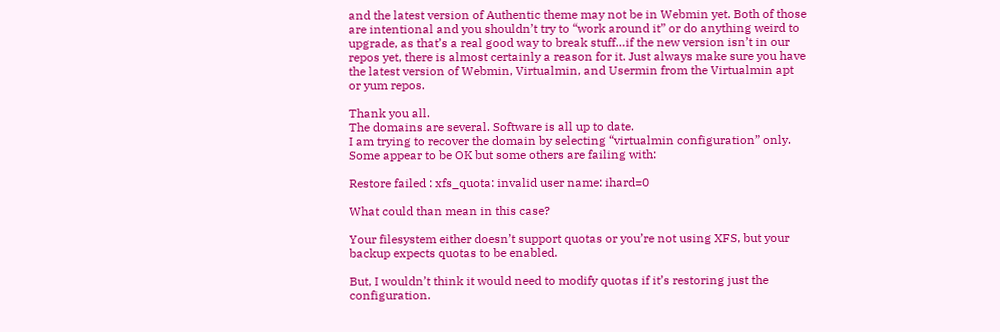and the latest version of Authentic theme may not be in Webmin yet. Both of those are intentional and you shouldn’t try to “work around it” or do anything weird to upgrade, as that’s a real good way to break stuff…if the new version isn’t in our repos yet, there is almost certainly a reason for it. Just always make sure you have the latest version of Webmin, Virtualmin, and Usermin from the Virtualmin apt or yum repos.

Thank you all.
The domains are several. Software is all up to date.
I am trying to recover the domain by selecting “virtualmin configuration” only.
Some appear to be OK but some others are failing with:

Restore failed : xfs_quota: invalid user name: ihard=0

What could than mean in this case?

Your filesystem either doesn’t support quotas or you’re not using XFS, but your backup expects quotas to be enabled.

But, I wouldn’t think it would need to modify quotas if it’s restoring just the configuration.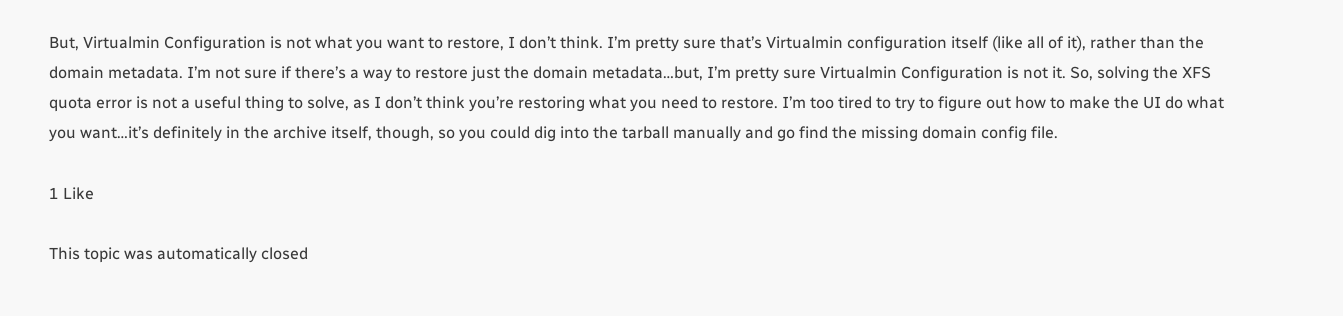But, Virtualmin Configuration is not what you want to restore, I don’t think. I’m pretty sure that’s Virtualmin configuration itself (like all of it), rather than the domain metadata. I’m not sure if there’s a way to restore just the domain metadata…but, I’m pretty sure Virtualmin Configuration is not it. So, solving the XFS quota error is not a useful thing to solve, as I don’t think you’re restoring what you need to restore. I’m too tired to try to figure out how to make the UI do what you want…it’s definitely in the archive itself, though, so you could dig into the tarball manually and go find the missing domain config file.

1 Like

This topic was automatically closed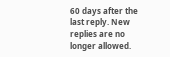60 days after the last reply. New replies are no longer allowed.